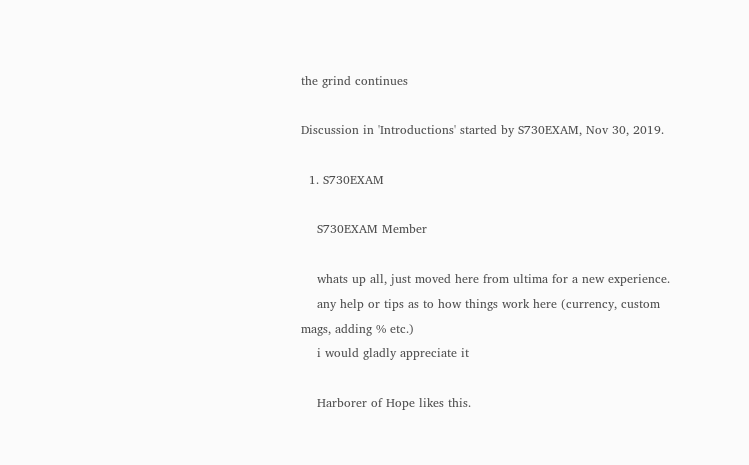the grind continues

Discussion in 'Introductions' started by S730EXAM, Nov 30, 2019.

  1. S730EXAM

    S730EXAM Member

    whats up all, just moved here from ultima for a new experience.
    any help or tips as to how things work here (currency, custom mags, adding % etc.)
    i would gladly appreciate it

    Harborer of Hope likes this.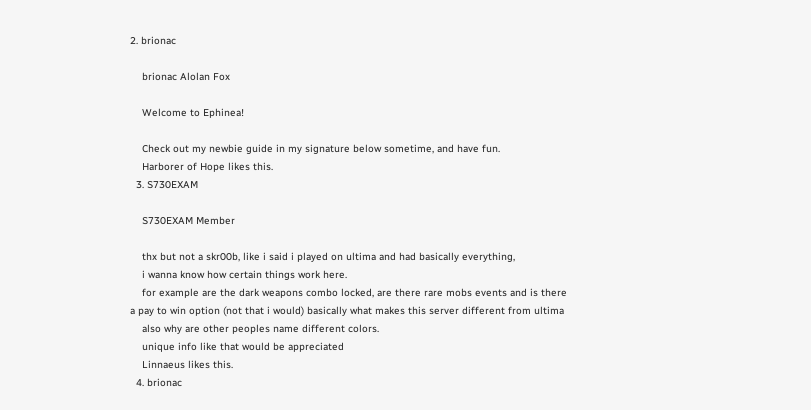2. brionac

    brionac Alolan Fox

    Welcome to Ephinea!

    Check out my newbie guide in my signature below sometime, and have fun.
    Harborer of Hope likes this.
  3. S730EXAM

    S730EXAM Member

    thx but not a skr00b, like i said i played on ultima and had basically everything,
    i wanna know how certain things work here.
    for example are the dark weapons combo locked, are there rare mobs events and is there a pay to win option (not that i would) basically what makes this server different from ultima
    also why are other peoples name different colors.
    unique info like that would be appreciated
    Linnaeus likes this.
  4. brionac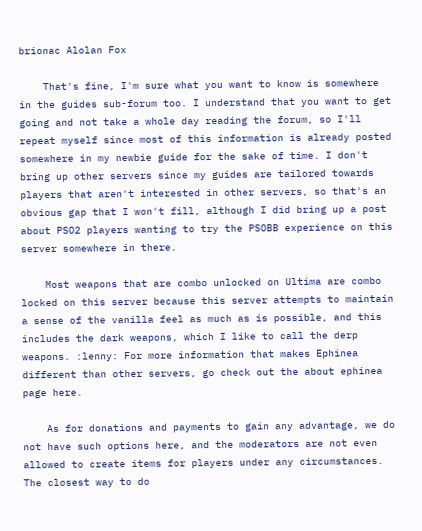brionac Alolan Fox

    That's fine, I'm sure what you want to know is somewhere in the guides sub-forum too. I understand that you want to get going and not take a whole day reading the forum, so I'll repeat myself since most of this information is already posted somewhere in my newbie guide for the sake of time. I don't bring up other servers since my guides are tailored towards players that aren't interested in other servers, so that's an obvious gap that I won't fill, although I did bring up a post about PSO2 players wanting to try the PSOBB experience on this server somewhere in there.

    Most weapons that are combo unlocked on Ultima are combo locked on this server because this server attempts to maintain a sense of the vanilla feel as much as is possible, and this includes the dark weapons, which I like to call the derp weapons. :lenny: For more information that makes Ephinea different than other servers, go check out the about ephinea page here.

    As for donations and payments to gain any advantage, we do not have such options here, and the moderators are not even allowed to create items for players under any circumstances. The closest way to do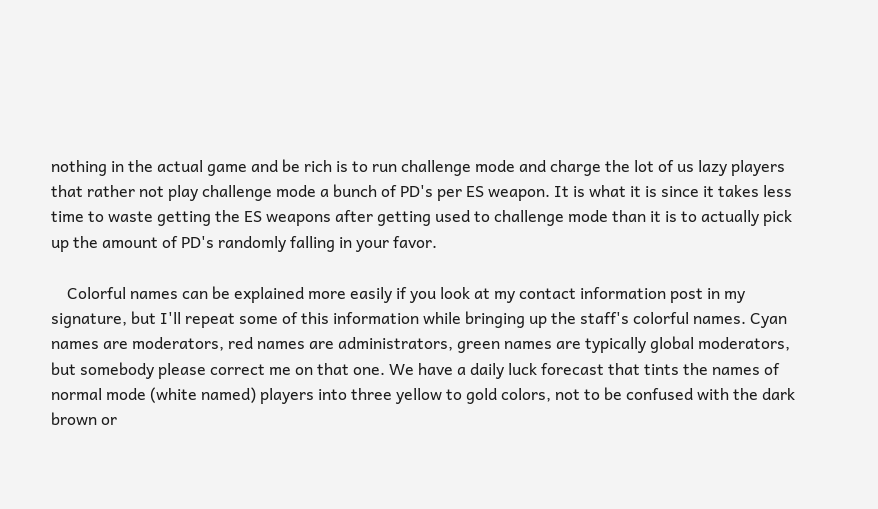nothing in the actual game and be rich is to run challenge mode and charge the lot of us lazy players that rather not play challenge mode a bunch of PD's per ES weapon. It is what it is since it takes less time to waste getting the ES weapons after getting used to challenge mode than it is to actually pick up the amount of PD's randomly falling in your favor.

    Colorful names can be explained more easily if you look at my contact information post in my signature, but I'll repeat some of this information while bringing up the staff's colorful names. Cyan names are moderators, red names are administrators, green names are typically global moderators, but somebody please correct me on that one. We have a daily luck forecast that tints the names of normal mode (white named) players into three yellow to gold colors, not to be confused with the dark brown or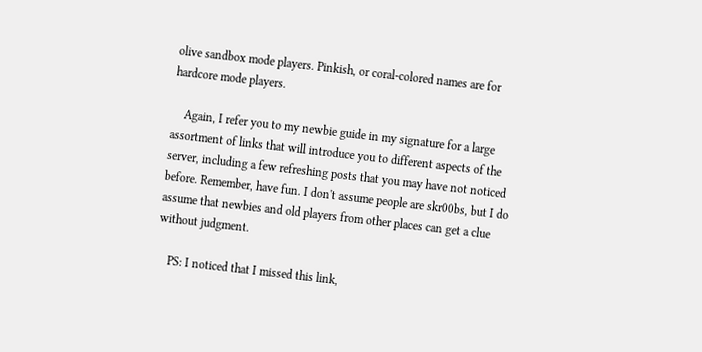olive sandbox mode players. Pinkish, or coral-colored names are for hardcore mode players.

    Again, I refer you to my newbie guide in my signature for a large assortment of links that will introduce you to different aspects of the server, including a few refreshing posts that you may have not noticed before. Remember, have fun. I don't assume people are skr00bs, but I do assume that newbies and old players from other places can get a clue without judgment.

    PS: I noticed that I missed this link,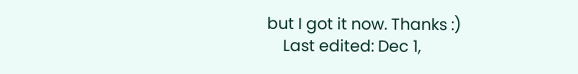but I got it now. Thanks :)
    Last edited: Dec 1,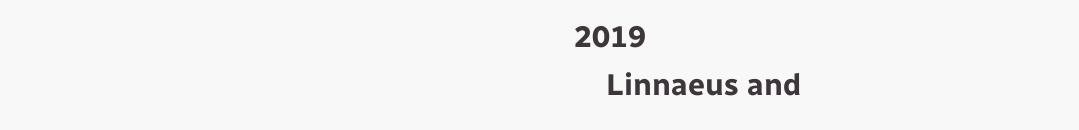2019
    Linnaeus and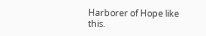Harborer of Hope like this.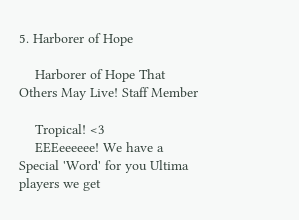5. Harborer of Hope

    Harborer of Hope That Others May Live! Staff Member

    Tropical! <3
    EEEeeeeee! We have a Special 'Word' for you Ultima players we get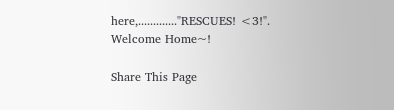here,............."RESCUES! <3!". Welcome Home~!

Share This Page